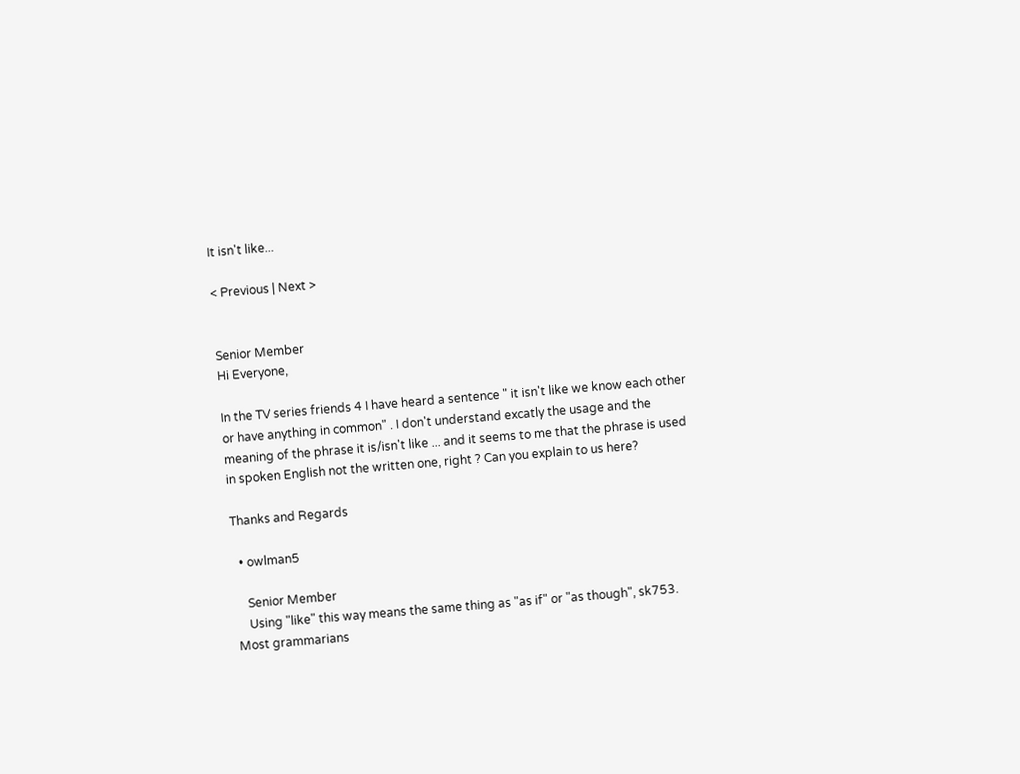It isn't like...

< Previous | Next >


Senior Member
Hi Everyone,

In the TV series friends 4 I have heard a sentence " it isn't like we know each other or have anything in common" . I don't understand excatly the usage and the meaning of the phrase it is/isn't like ... and it seems to me that the phrase is used in spoken English not the written one, right ? Can you explain to us here?

Thanks and Regards

  • owlman5

    Senior Member
    Using "like" this way means the same thing as "as if" or "as though", sk753. Most grammarians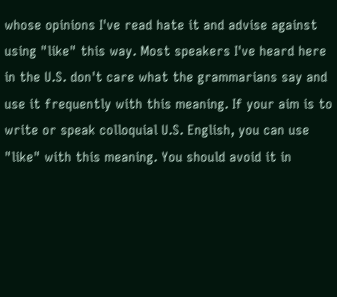whose opinions I've read hate it and advise against using "like" this way. Most speakers I've heard here in the U.S. don't care what the grammarians say and use it frequently with this meaning. If your aim is to write or speak colloquial U.S. English, you can use "like" with this meaning. You should avoid it in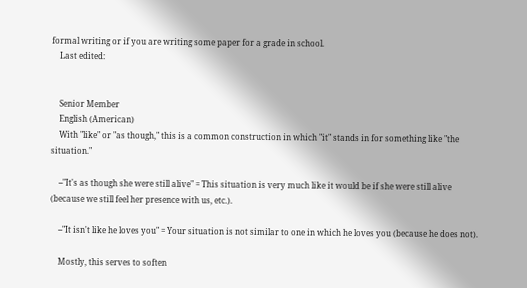formal writing or if you are writing some paper for a grade in school.
    Last edited:


    Senior Member
    English (American)
    With "like" or "as though," this is a common construction in which "it" stands in for something like "the situation."

    --"It's as though she were still alive" = This situation is very much like it would be if she were still alive (because we still feel her presence with us, etc.).

    --"It isn't like he loves you" = Your situation is not similar to one in which he loves you (because he does not).

    Mostly, this serves to soften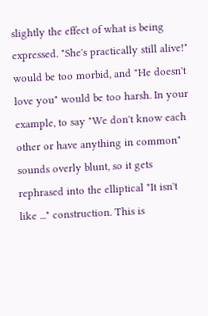slightly the effect of what is being expressed. "She's practically still alive!" would be too morbid, and "He doesn't love you" would be too harsh. In your example, to say "We don't know each other or have anything in common" sounds overly blunt, so it gets rephrased into the elliptical "It isn't like ..." construction. This is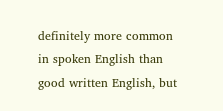definitely more common in spoken English than good written English, but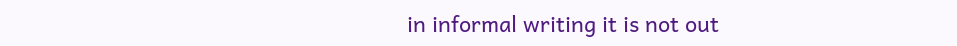in informal writing it is not out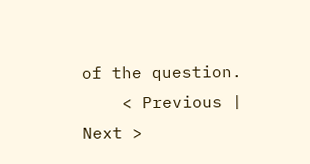of the question.
    < Previous | Next >